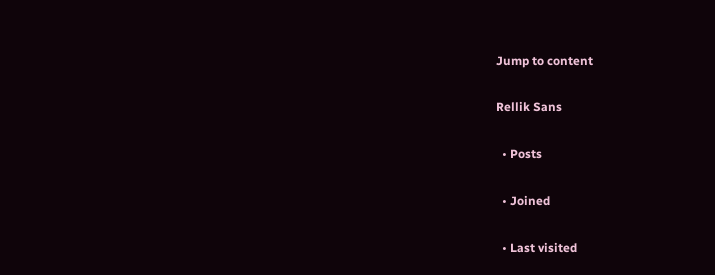Jump to content

Rellik Sans

  • Posts

  • Joined

  • Last visited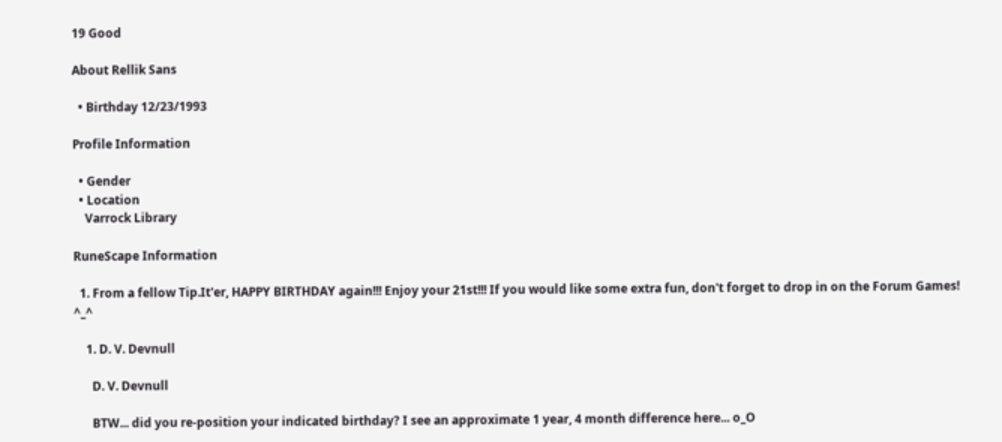19 Good

About Rellik Sans

  • Birthday 12/23/1993

Profile Information

  • Gender
  • Location
    Varrock Library

RuneScape Information

  1. From a fellow Tip.It'er, HAPPY BIRTHDAY again!!! Enjoy your 21st!!! If you would like some extra fun, don't forget to drop in on the Forum Games! ^_^

    1. D. V. Devnull

      D. V. Devnull

      BTW... did you re-position your indicated birthday? I see an approximate 1 year, 4 month difference here... o_O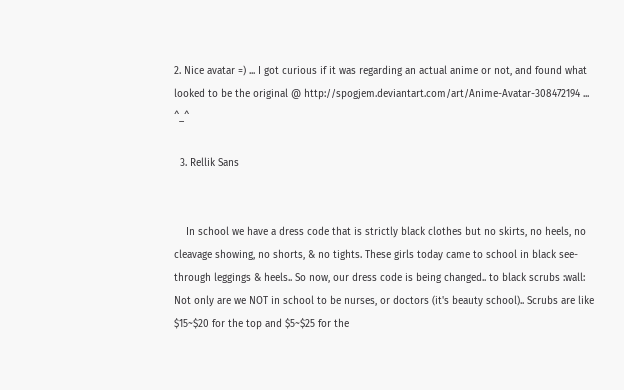2. Nice avatar =) ... I got curious if it was regarding an actual anime or not, and found what looked to be the original @ http://spogjem.deviantart.com/art/Anime-Avatar-308472194 ... ^_^

  3. Rellik Sans


    In school we have a dress code that is strictly black clothes but no skirts, no heels, no cleavage showing, no shorts, & no tights. These girls today came to school in black see-through leggings & heels.. So now, our dress code is being changed.. to black scrubs :wall: Not only are we NOT in school to be nurses, or doctors (it's beauty school).. Scrubs are like $15~$20 for the top and $5~$25 for the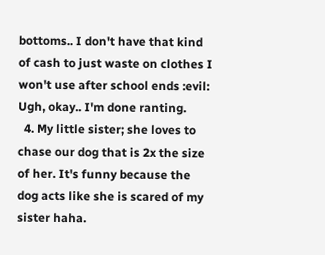bottoms.. I don't have that kind of cash to just waste on clothes I won't use after school ends :evil: Ugh, okay.. I'm done ranting.
  4. My little sister; she loves to chase our dog that is 2x the size of her. It's funny because the dog acts like she is scared of my sister haha.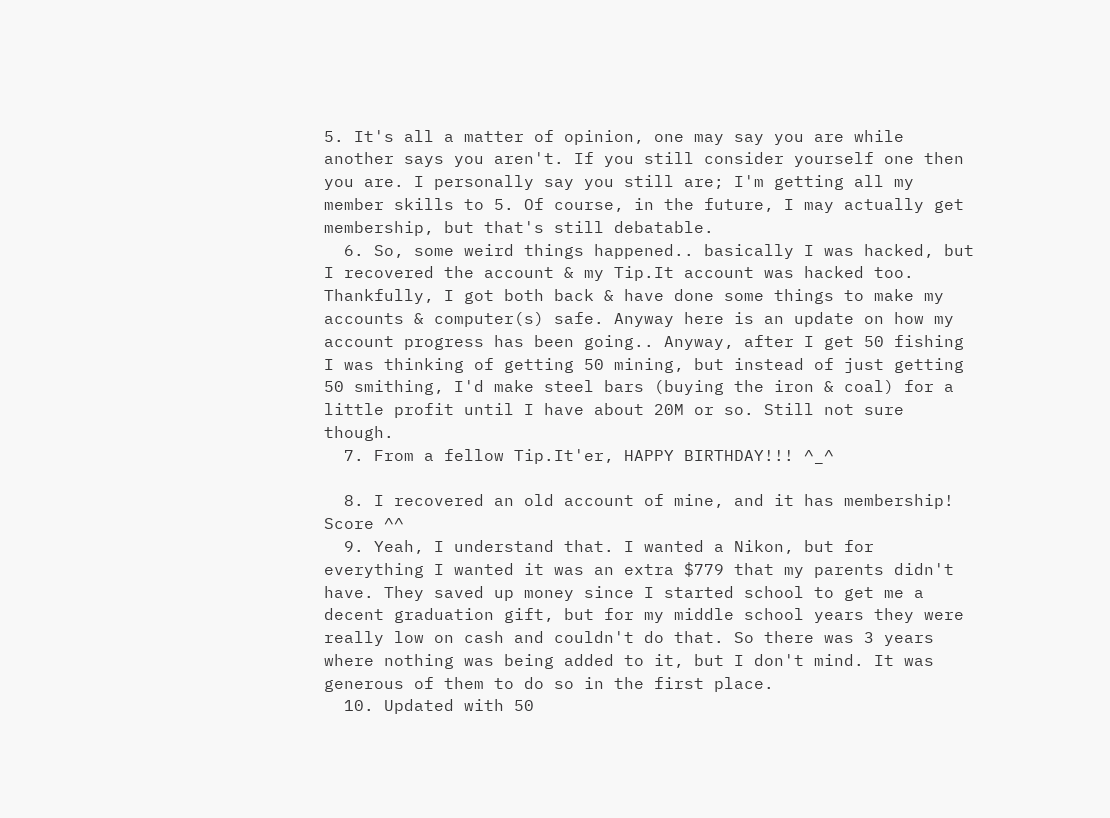5. It's all a matter of opinion, one may say you are while another says you aren't. If you still consider yourself one then you are. I personally say you still are; I'm getting all my member skills to 5. Of course, in the future, I may actually get membership, but that's still debatable.
  6. So, some weird things happened.. basically I was hacked, but I recovered the account & my Tip.It account was hacked too. Thankfully, I got both back & have done some things to make my accounts & computer(s) safe. Anyway here is an update on how my account progress has been going.. Anyway, after I get 50 fishing I was thinking of getting 50 mining, but instead of just getting 50 smithing, I'd make steel bars (buying the iron & coal) for a little profit until I have about 20M or so. Still not sure though.
  7. From a fellow Tip.It'er, HAPPY BIRTHDAY!!! ^_^

  8. I recovered an old account of mine, and it has membership! Score ^^
  9. Yeah, I understand that. I wanted a Nikon, but for everything I wanted it was an extra $779 that my parents didn't have. They saved up money since I started school to get me a decent graduation gift, but for my middle school years they were really low on cash and couldn't do that. So there was 3 years where nothing was being added to it, but I don't mind. It was generous of them to do so in the first place.
  10. Updated with 50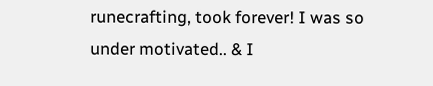runecrafting, took forever! I was so under motivated.. & I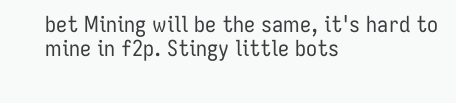bet Mining will be the same, it's hard to mine in f2p. Stingy little bots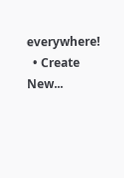everywhere!
  • Create New...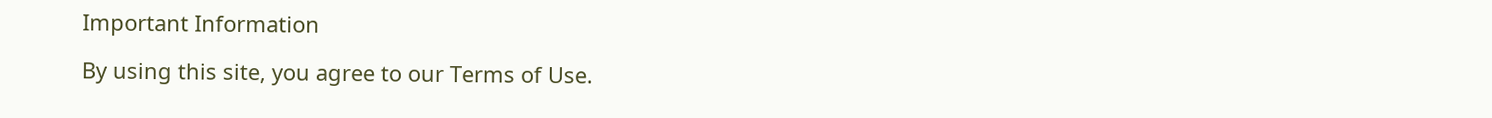Important Information

By using this site, you agree to our Terms of Use.